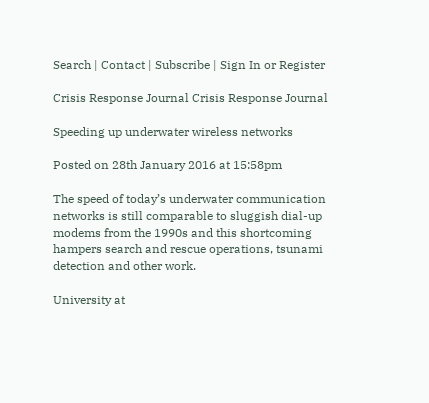Search | Contact | Subscribe | Sign In or Register

Crisis Response Journal Crisis Response Journal

Speeding up underwater wireless networks

Posted on 28th January 2016 at 15:58pm

The speed of today’s underwater communication networks is still comparable to sluggish dial-up modems from the 1990s and this shortcoming hampers search and rescue operations, tsunami detection and other work.

University at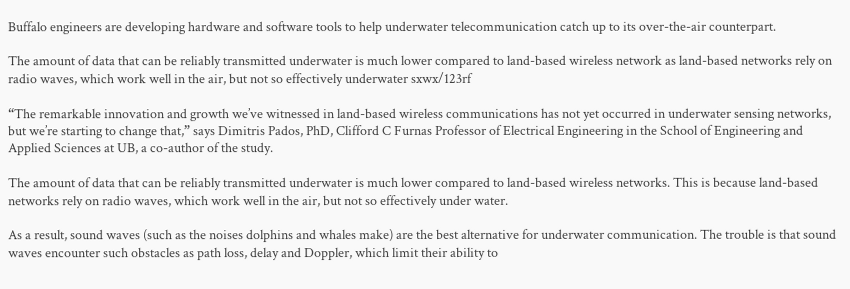Buffalo engineers are developing hardware and software tools to help underwater telecommunication catch up to its over-the-air counterpart.

The amount of data that can be reliably transmitted underwater is much lower compared to land-based wireless network as land-based networks rely on radio waves, which work well in the air, but not so effectively underwater sxwx/123rf

“The remarkable innovation and growth we’ve witnessed in land-based wireless communications has not yet occurred in underwater sensing networks, but we’re starting to change that,” says Dimitris Pados, PhD, Clifford C Furnas Professor of Electrical Engineering in the School of Engineering and Applied Sciences at UB, a co-author of the study.

The amount of data that can be reliably transmitted underwater is much lower compared to land-based wireless networks. This is because land-based networks rely on radio waves, which work well in the air, but not so effectively under water.

As a result, sound waves (such as the noises dolphins and whales make) are the best alternative for underwater communication. The trouble is that sound waves encounter such obstacles as path loss, delay and Doppler, which limit their ability to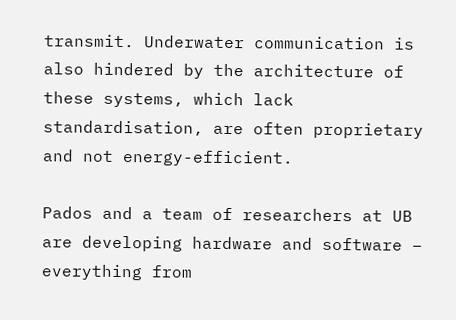transmit. Underwater communication is also hindered by the architecture of these systems, which lack standardisation, are often proprietary and not energy-efficient.

Pados and a team of researchers at UB are developing hardware and software – everything from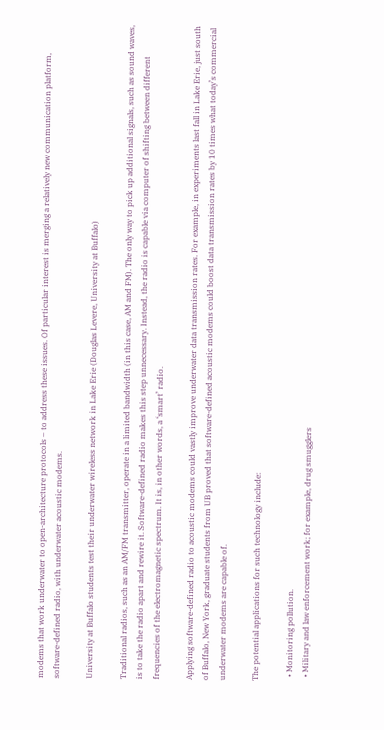modems that work underwater to open-architecture protocols – to address these issues. Of particular interest is merging a relatively new communication platform, software-defined radio, with underwater acoustic modems.

University at Buffalo students test their underwater wireless network in Lake Erie (Douglas Levere, University at Buffalo)

Traditional radios, such as an AM/FM transmitter, operate in a limited bandwidth (in this case, AM and FM). The only way to pick up additional signals, such as sound waves, is to take the radio apart and rewire it. Software-defined radio makes this step unnecessary. Instead, the radio is capable via computer of shifting between different frequencies of the electromagnetic spectrum. It is, in other words, a ‘smart’ radio.

Applying software-defined radio to acoustic modems could vastly improve underwater data transmission rates. For example, in experiments last fall in Lake Erie, just south of Buffalo, New York, graduate students from UB proved that software-defined acoustic modems could boost data transmission rates by 10 times what today’s commercial underwater modems are capable of.

The potential applications for such technology include:

  • Monitoring pollution.
  • Military and law enforcement work; for example, drug smugglers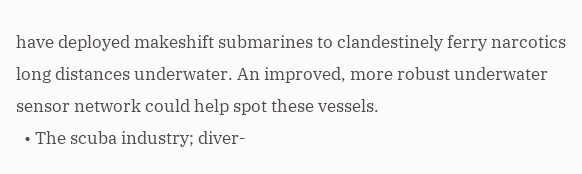have deployed makeshift submarines to clandestinely ferry narcotics long distances underwater. An improved, more robust underwater sensor network could help spot these vessels.
  • The scuba industry; diver-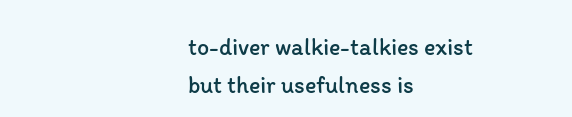to-diver walkie-talkies exist but their usefulness is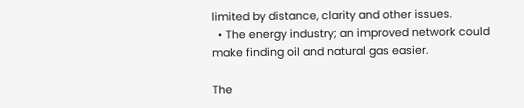limited by distance, clarity and other issues.
  • The energy industry; an improved network could make finding oil and natural gas easier.

The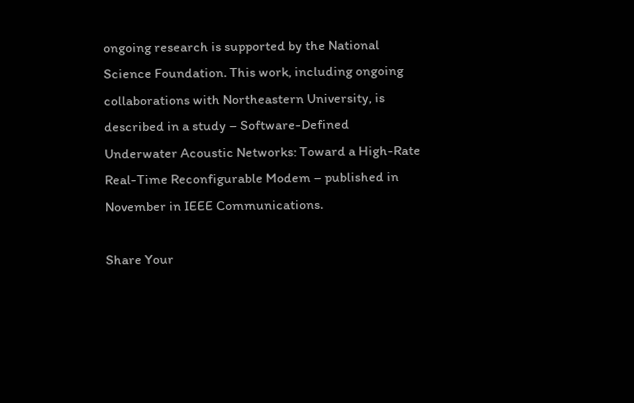ongoing research is supported by the National Science Foundation. This work, including ongoing collaborations with Northeastern University, is described in a study – Software-Defined Underwater Acoustic Networks: Toward a High-Rate Real-Time Reconfigurable Modem – published in November in IEEE Communications.

Share Your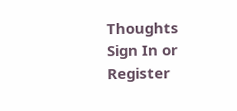Thoughts
Sign In or Register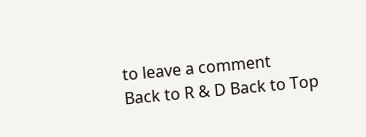to leave a comment
Back to R & D Back to Top